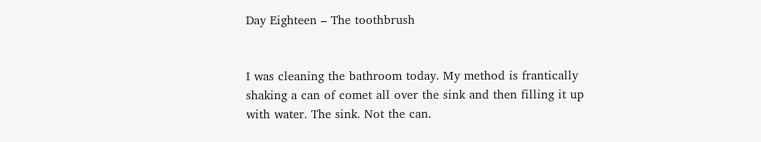Day Eighteen – The toothbrush


I was cleaning the bathroom today. My method is frantically shaking a can of comet all over the sink and then filling it up with water. The sink. Not the can.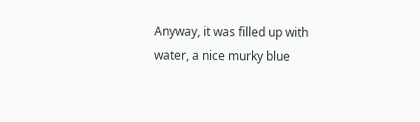Anyway, it was filled up with water, a nice murky blue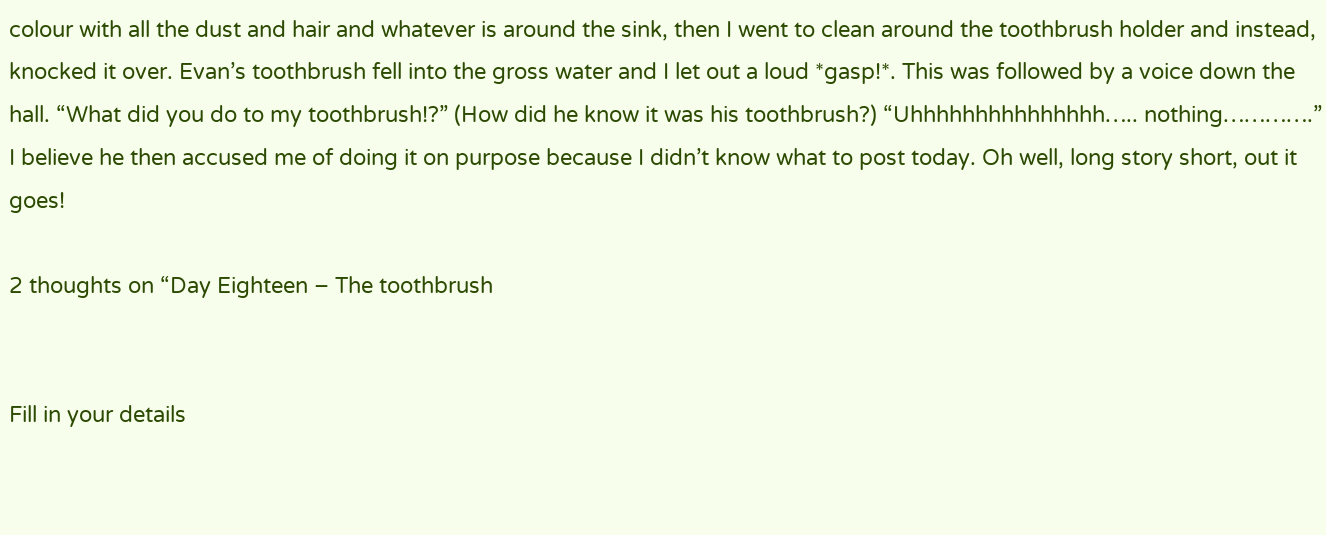colour with all the dust and hair and whatever is around the sink, then I went to clean around the toothbrush holder and instead, knocked it over. Evan’s toothbrush fell into the gross water and I let out a loud *gasp!*. This was followed by a voice down the hall. “What did you do to my toothbrush!?” (How did he know it was his toothbrush?) “Uhhhhhhhhhhhhhhh….. nothing………….” I believe he then accused me of doing it on purpose because I didn’t know what to post today. Oh well, long story short, out it goes!

2 thoughts on “Day Eighteen – The toothbrush


Fill in your details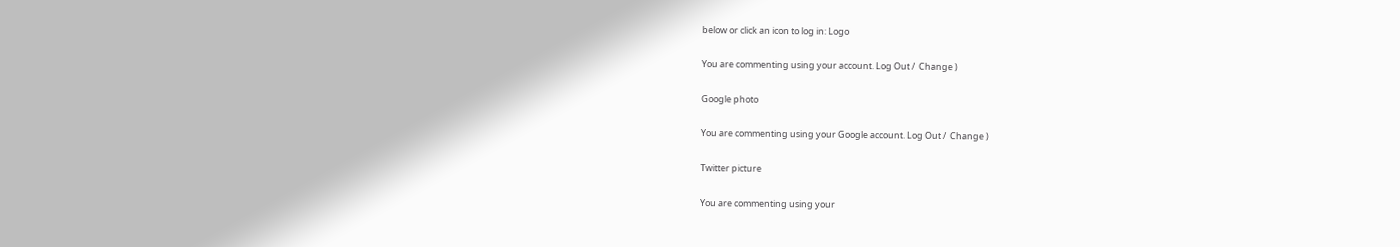below or click an icon to log in: Logo

You are commenting using your account. Log Out /  Change )

Google photo

You are commenting using your Google account. Log Out /  Change )

Twitter picture

You are commenting using your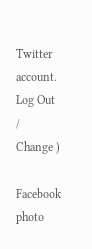Twitter account. Log Out /  Change )

Facebook photo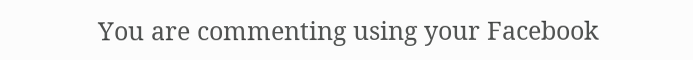You are commenting using your Facebook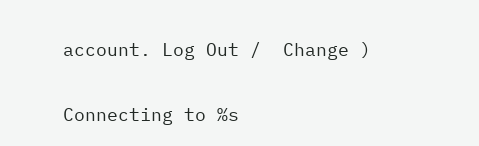account. Log Out /  Change )

Connecting to %s